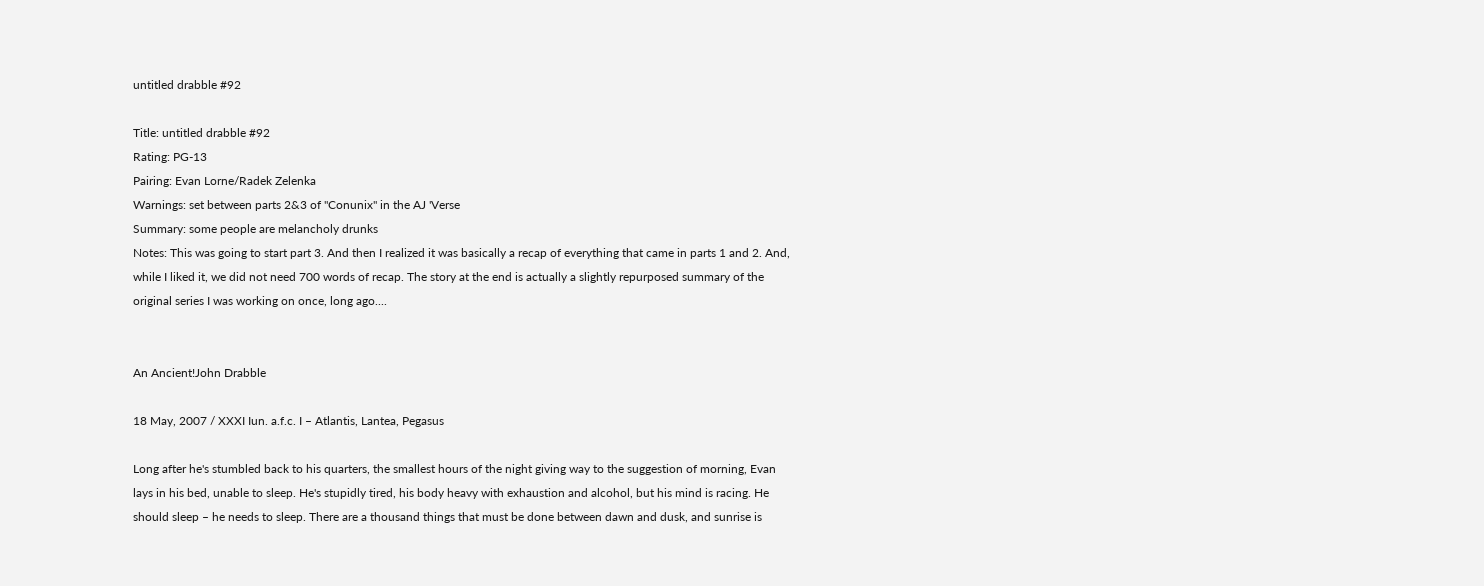untitled drabble #92

Title: untitled drabble #92
Rating: PG-13
Pairing: Evan Lorne/Radek Zelenka
Warnings: set between parts 2&3 of "Conunix" in the AJ 'Verse
Summary: some people are melancholy drunks
Notes: This was going to start part 3. And then I realized it was basically a recap of everything that came in parts 1 and 2. And, while I liked it, we did not need 700 words of recap. The story at the end is actually a slightly repurposed summary of the original series I was working on once, long ago....


An Ancient!John Drabble

18 May, 2007 / XXXI Iun. a.f.c. I – Atlantis, Lantea, Pegasus

Long after he's stumbled back to his quarters, the smallest hours of the night giving way to the suggestion of morning, Evan lays in his bed, unable to sleep. He's stupidly tired, his body heavy with exhaustion and alcohol, but his mind is racing. He should sleep – he needs to sleep. There are a thousand things that must be done between dawn and dusk, and sunrise is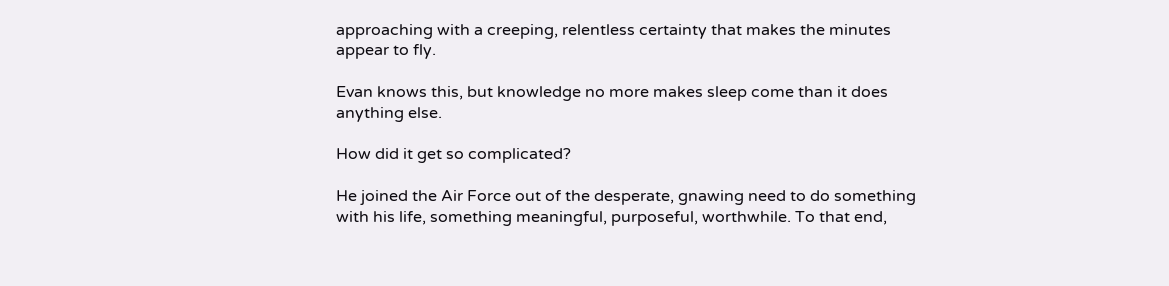approaching with a creeping, relentless certainty that makes the minutes appear to fly.

Evan knows this, but knowledge no more makes sleep come than it does anything else.

How did it get so complicated?

He joined the Air Force out of the desperate, gnawing need to do something with his life, something meaningful, purposeful, worthwhile. To that end,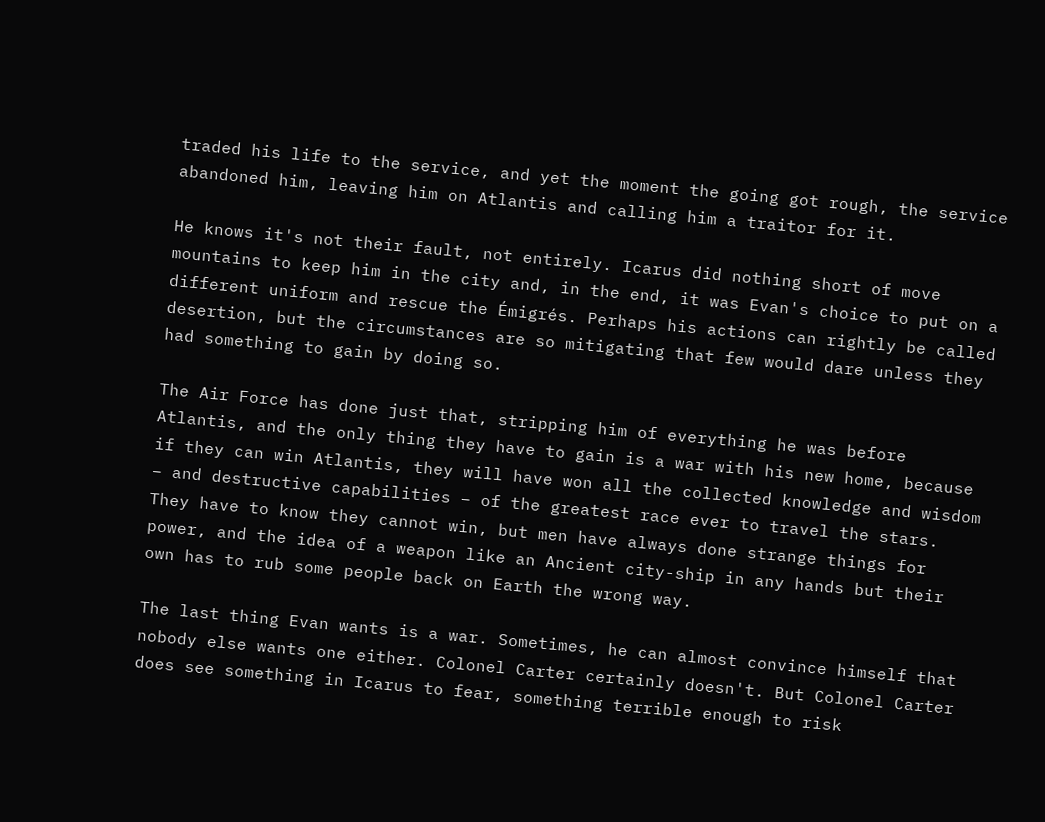traded his life to the service, and yet the moment the going got rough, the service abandoned him, leaving him on Atlantis and calling him a traitor for it.

He knows it's not their fault, not entirely. Icarus did nothing short of move mountains to keep him in the city and, in the end, it was Evan's choice to put on a different uniform and rescue the Émigrés. Perhaps his actions can rightly be called desertion, but the circumstances are so mitigating that few would dare unless they had something to gain by doing so.

The Air Force has done just that, stripping him of everything he was before Atlantis, and the only thing they have to gain is a war with his new home, because if they can win Atlantis, they will have won all the collected knowledge and wisdom – and destructive capabilities – of the greatest race ever to travel the stars. They have to know they cannot win, but men have always done strange things for power, and the idea of a weapon like an Ancient city-ship in any hands but their own has to rub some people back on Earth the wrong way.

The last thing Evan wants is a war. Sometimes, he can almost convince himself that nobody else wants one either. Colonel Carter certainly doesn't. But Colonel Carter does see something in Icarus to fear, something terrible enough to risk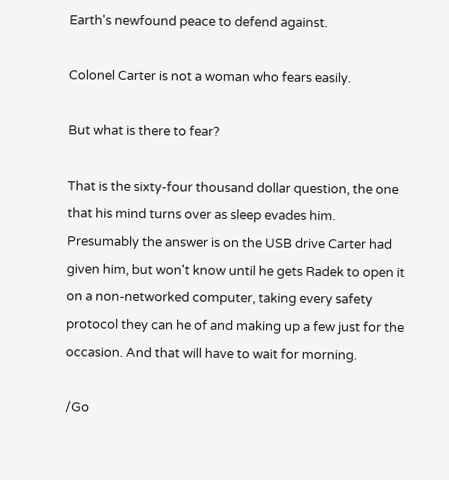Earth's newfound peace to defend against.

Colonel Carter is not a woman who fears easily.

But what is there to fear?

That is the sixty-four thousand dollar question, the one that his mind turns over as sleep evades him. Presumably the answer is on the USB drive Carter had given him, but won't know until he gets Radek to open it on a non-networked computer, taking every safety protocol they can he of and making up a few just for the occasion. And that will have to wait for morning.

/Go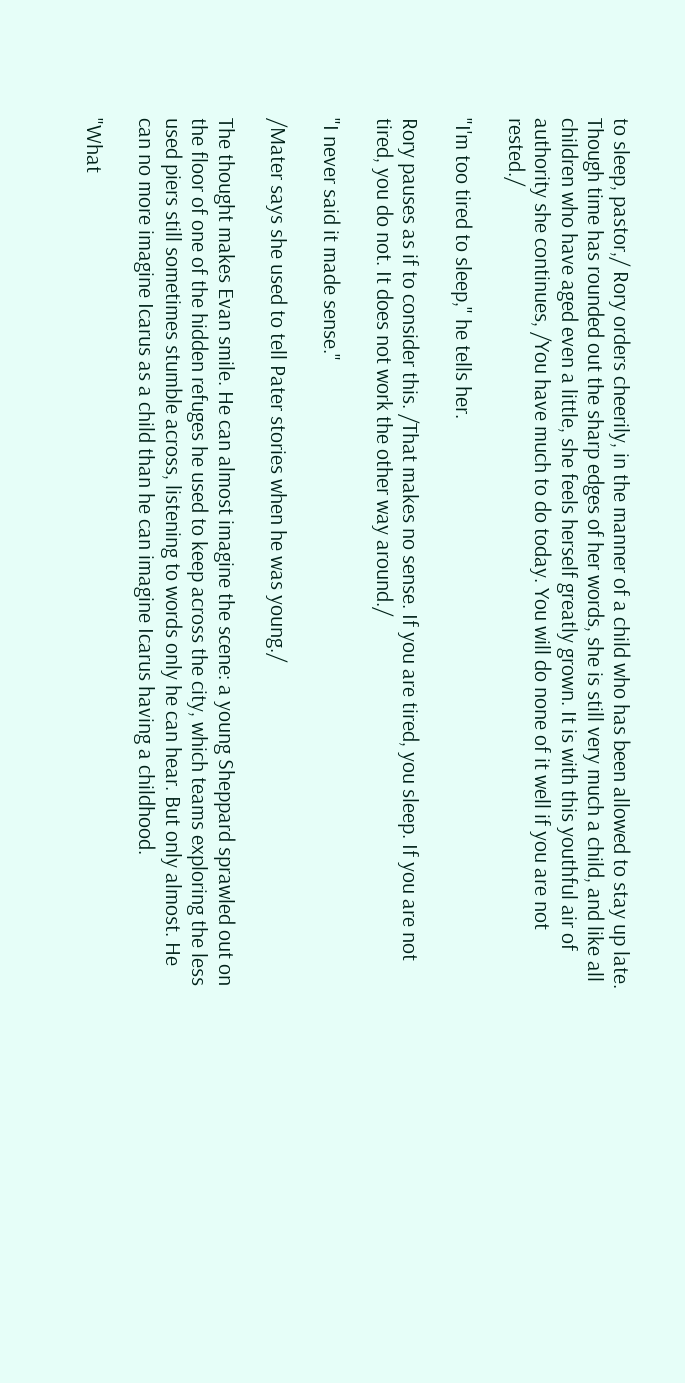to sleep, pastor,/ Rory orders cheerily, in the manner of a child who has been allowed to stay up late. Though time has rounded out the sharp edges of her words, she is still very much a child, and like all children who have aged even a little, she feels herself greatly grown. It is with this youthful air of authority she continues, /You have much to do today. You will do none of it well if you are not rested./

"I'm too tired to sleep," he tells her.

Rory pauses as if to consider this. /That makes no sense. If you are tired, you sleep. If you are not tired, you do not. It does not work the other way around./

"I never said it made sense."

/Mater says she used to tell Pater stories when he was young./

The thought makes Evan smile. He can almost imagine the scene: a young Sheppard sprawled out on the floor of one of the hidden refuges he used to keep across the city, which teams exploring the less used piers still sometimes stumble across, listening to words only he can hear. But only almost. He can no more imagine Icarus as a child than he can imagine Icarus having a childhood.

"What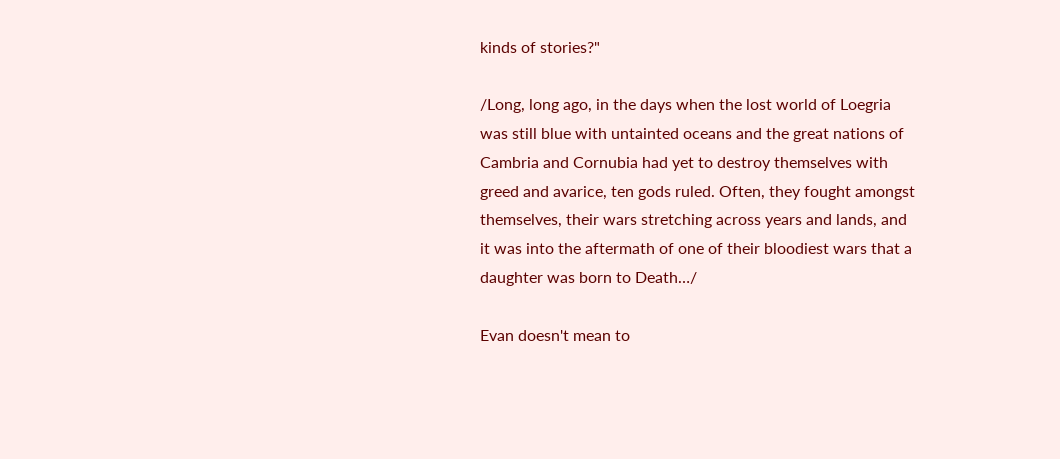kinds of stories?"

/Long, long ago, in the days when the lost world of Loegria was still blue with untainted oceans and the great nations of Cambria and Cornubia had yet to destroy themselves with greed and avarice, ten gods ruled. Often, they fought amongst themselves, their wars stretching across years and lands, and it was into the aftermath of one of their bloodiest wars that a daughter was born to Death…/

Evan doesn't mean to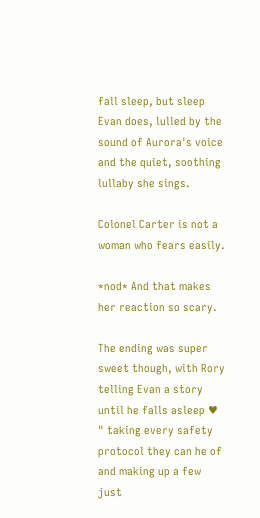fall sleep, but sleep Evan does, lulled by the sound of Aurora's voice and the quiet, soothing lullaby she sings.

Colonel Carter is not a woman who fears easily.

*nod* And that makes her reaction so scary.

The ending was super sweet though, with Rory telling Evan a story until he falls asleep ♥
" taking every safety protocol they can he of and making up a few just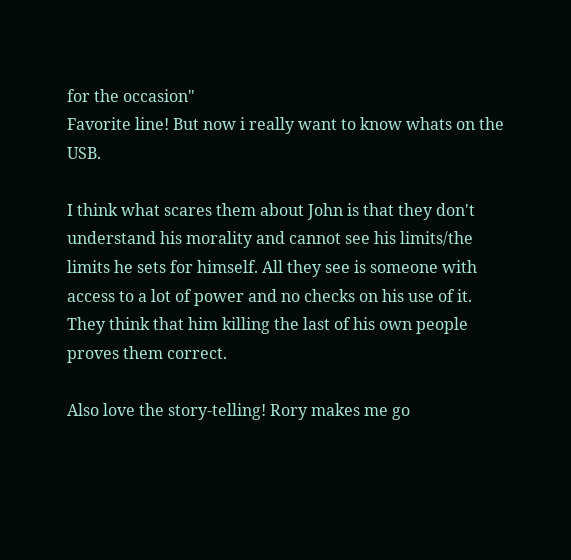for the occasion"
Favorite line! But now i really want to know whats on the USB.

I think what scares them about John is that they don't understand his morality and cannot see his limits/the limits he sets for himself. All they see is someone with access to a lot of power and no checks on his use of it.
They think that him killing the last of his own people proves them correct.

Also love the story-telling! Rory makes me go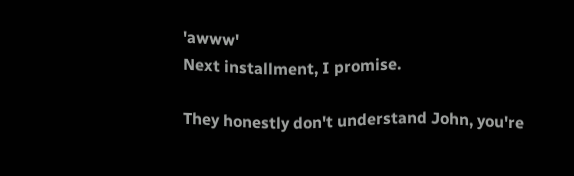'awww'
Next installment, I promise.

They honestly don't understand John, you're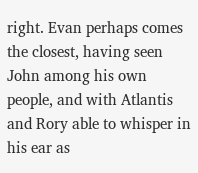right. Evan perhaps comes the closest, having seen John among his own people, and with Atlantis and Rory able to whisper in his ear as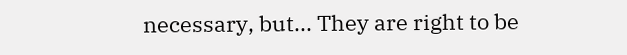necessary, but... They are right to be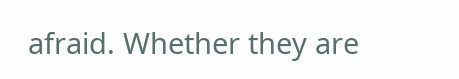afraid. Whether they are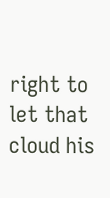right to let that cloud his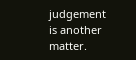judgement is another matter.